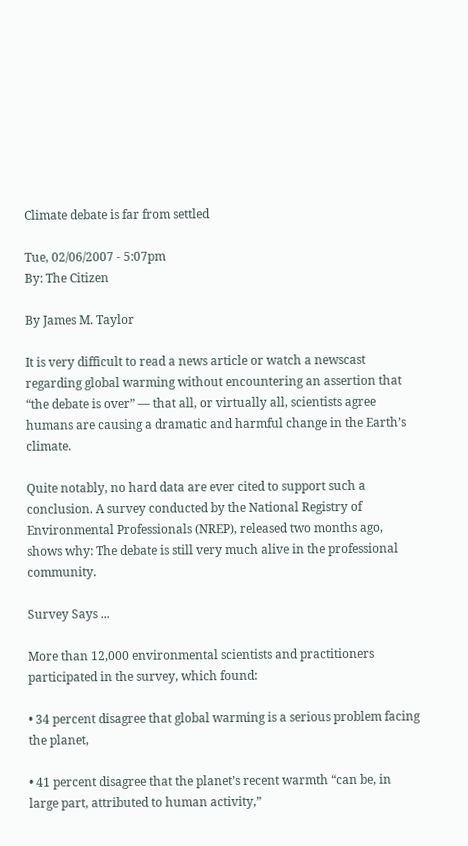Climate debate is far from settled

Tue, 02/06/2007 - 5:07pm
By: The Citizen

By James M. Taylor

It is very difficult to read a news article or watch a newscast regarding global warming without encountering an assertion that “the debate is over” — that all, or virtually all, scientists agree humans are causing a dramatic and harmful change in the Earth’s climate.

Quite notably, no hard data are ever cited to support such a conclusion. A survey conducted by the National Registry of Environmental Professionals (NREP), released two months ago, shows why: The debate is still very much alive in the professional community.

Survey Says ...

More than 12,000 environmental scientists and practitioners participated in the survey, which found:

• 34 percent disagree that global warming is a serious problem facing the planet,

• 41 percent disagree that the planet’s recent warmth “can be, in large part, attributed to human activity,”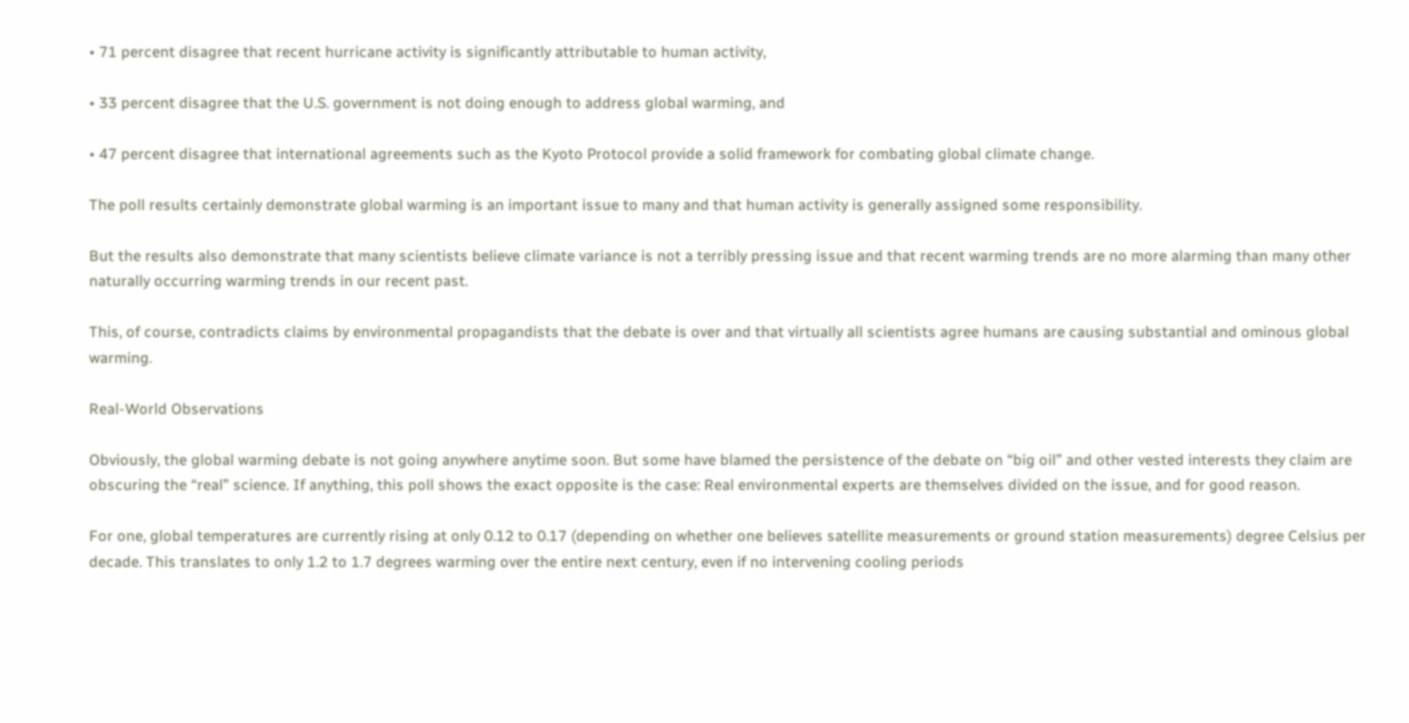• 71 percent disagree that recent hurricane activity is significantly attributable to human activity,

• 33 percent disagree that the U.S. government is not doing enough to address global warming, and

• 47 percent disagree that international agreements such as the Kyoto Protocol provide a solid framework for combating global climate change.

The poll results certainly demonstrate global warming is an important issue to many and that human activity is generally assigned some responsibility.

But the results also demonstrate that many scientists believe climate variance is not a terribly pressing issue and that recent warming trends are no more alarming than many other naturally occurring warming trends in our recent past.

This, of course, contradicts claims by environmental propagandists that the debate is over and that virtually all scientists agree humans are causing substantial and ominous global warming.

Real-World Observations

Obviously, the global warming debate is not going anywhere anytime soon. But some have blamed the persistence of the debate on “big oil” and other vested interests they claim are obscuring the “real” science. If anything, this poll shows the exact opposite is the case: Real environmental experts are themselves divided on the issue, and for good reason.

For one, global temperatures are currently rising at only 0.12 to 0.17 (depending on whether one believes satellite measurements or ground station measurements) degree Celsius per decade. This translates to only 1.2 to 1.7 degrees warming over the entire next century, even if no intervening cooling periods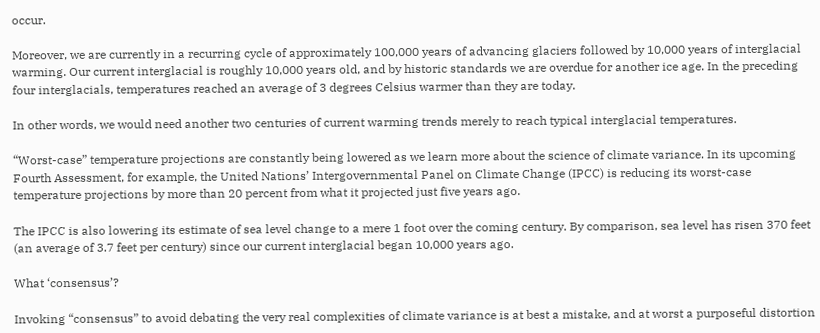occur.

Moreover, we are currently in a recurring cycle of approximately 100,000 years of advancing glaciers followed by 10,000 years of interglacial warming. Our current interglacial is roughly 10,000 years old, and by historic standards we are overdue for another ice age. In the preceding four interglacials, temperatures reached an average of 3 degrees Celsius warmer than they are today.

In other words, we would need another two centuries of current warming trends merely to reach typical interglacial temperatures.

“Worst-case” temperature projections are constantly being lowered as we learn more about the science of climate variance. In its upcoming Fourth Assessment, for example, the United Nations’ Intergovernmental Panel on Climate Change (IPCC) is reducing its worst-case temperature projections by more than 20 percent from what it projected just five years ago.

The IPCC is also lowering its estimate of sea level change to a mere 1 foot over the coming century. By comparison, sea level has risen 370 feet (an average of 3.7 feet per century) since our current interglacial began 10,000 years ago.

What ‘consensus’?

Invoking “consensus” to avoid debating the very real complexities of climate variance is at best a mistake, and at worst a purposeful distortion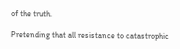of the truth.

Pretending that all resistance to catastrophic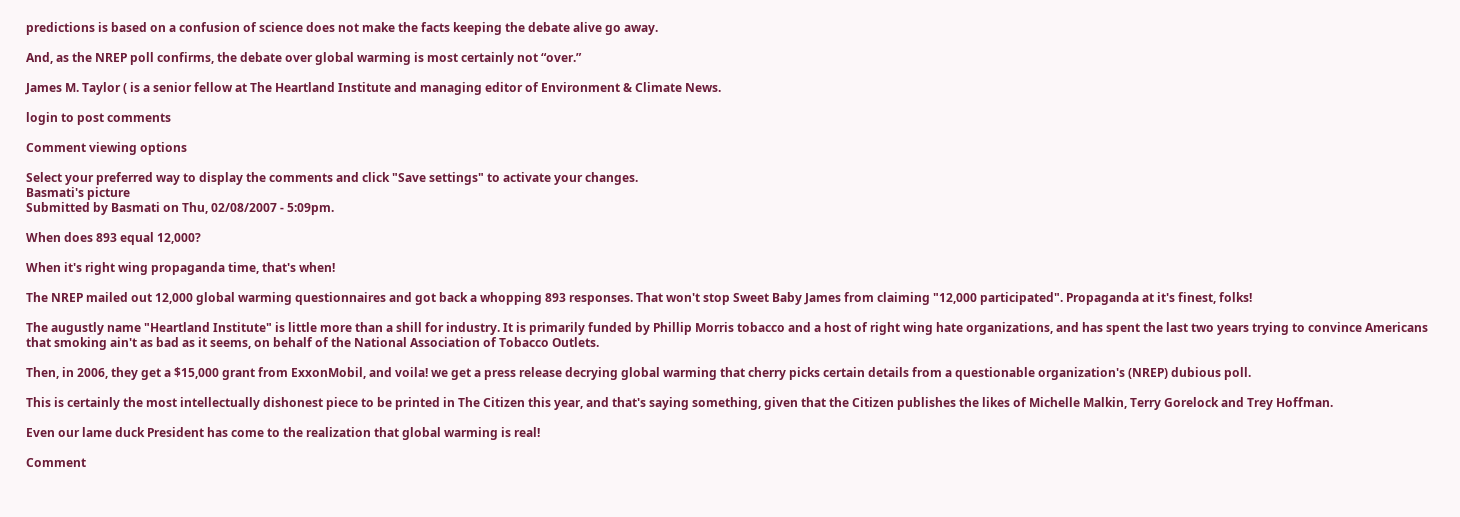predictions is based on a confusion of science does not make the facts keeping the debate alive go away.

And, as the NREP poll confirms, the debate over global warming is most certainly not “over.”

James M. Taylor ( is a senior fellow at The Heartland Institute and managing editor of Environment & Climate News.

login to post comments

Comment viewing options

Select your preferred way to display the comments and click "Save settings" to activate your changes.
Basmati's picture
Submitted by Basmati on Thu, 02/08/2007 - 5:09pm.

When does 893 equal 12,000?

When it's right wing propaganda time, that's when!

The NREP mailed out 12,000 global warming questionnaires and got back a whopping 893 responses. That won't stop Sweet Baby James from claiming "12,000 participated". Propaganda at it's finest, folks!

The augustly name "Heartland Institute" is little more than a shill for industry. It is primarily funded by Phillip Morris tobacco and a host of right wing hate organizations, and has spent the last two years trying to convince Americans that smoking ain't as bad as it seems, on behalf of the National Association of Tobacco Outlets.

Then, in 2006, they get a $15,000 grant from ExxonMobil, and voila! we get a press release decrying global warming that cherry picks certain details from a questionable organization's (NREP) dubious poll.

This is certainly the most intellectually dishonest piece to be printed in The Citizen this year, and that's saying something, given that the Citizen publishes the likes of Michelle Malkin, Terry Gorelock and Trey Hoffman.

Even our lame duck President has come to the realization that global warming is real!

Comment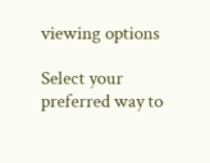viewing options

Select your preferred way to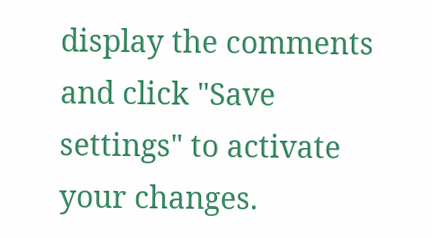display the comments and click "Save settings" to activate your changes.